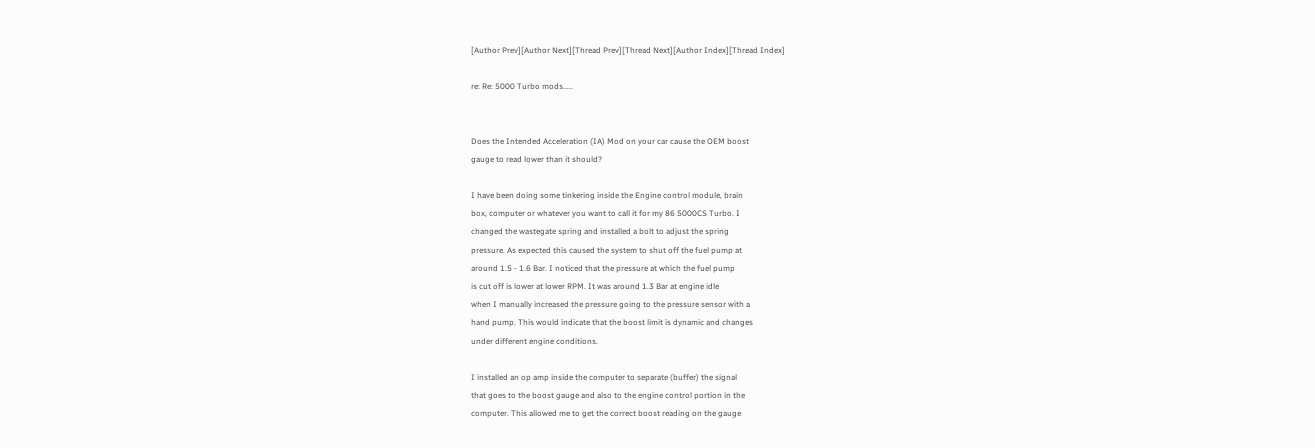[Author Prev][Author Next][Thread Prev][Thread Next][Author Index][Thread Index]

re: Re: 5000 Turbo mods.....


Does the Intended Acceleration (IA) Mod on your car cause the OEM boost
gauge to read lower than it should?

I have been doing some tinkering inside the Engine control module, brain
box, computer or whatever you want to call it for my 86 5000CS Turbo. I
changed the wastegate spring and installed a bolt to adjust the spring
pressure. As expected this caused the system to shut off the fuel pump at
around 1.5 - 1.6 Bar. I noticed that the pressure at which the fuel pump
is cut off is lower at lower RPM. It was around 1.3 Bar at engine idle
when I manually increased the pressure going to the pressure sensor with a
hand pump. This would indicate that the boost limit is dynamic and changes
under different engine conditions.

I installed an op amp inside the computer to separate (buffer) the signal
that goes to the boost gauge and also to the engine control portion in the
computer. This allowed me to get the correct boost reading on the gauge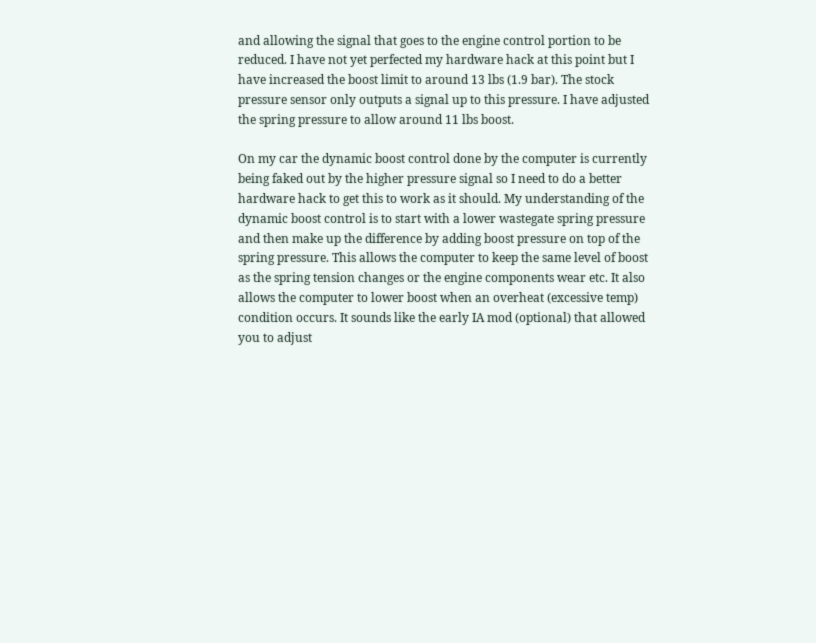and allowing the signal that goes to the engine control portion to be
reduced. I have not yet perfected my hardware hack at this point but I
have increased the boost limit to around 13 lbs (1.9 bar). The stock
pressure sensor only outputs a signal up to this pressure. I have adjusted
the spring pressure to allow around 11 lbs boost.

On my car the dynamic boost control done by the computer is currently
being faked out by the higher pressure signal so I need to do a better
hardware hack to get this to work as it should. My understanding of the
dynamic boost control is to start with a lower wastegate spring pressure
and then make up the difference by adding boost pressure on top of the
spring pressure. This allows the computer to keep the same level of boost
as the spring tension changes or the engine components wear etc. It also
allows the computer to lower boost when an overheat (excessive temp)
condition occurs. It sounds like the early IA mod (optional) that allowed
you to adjust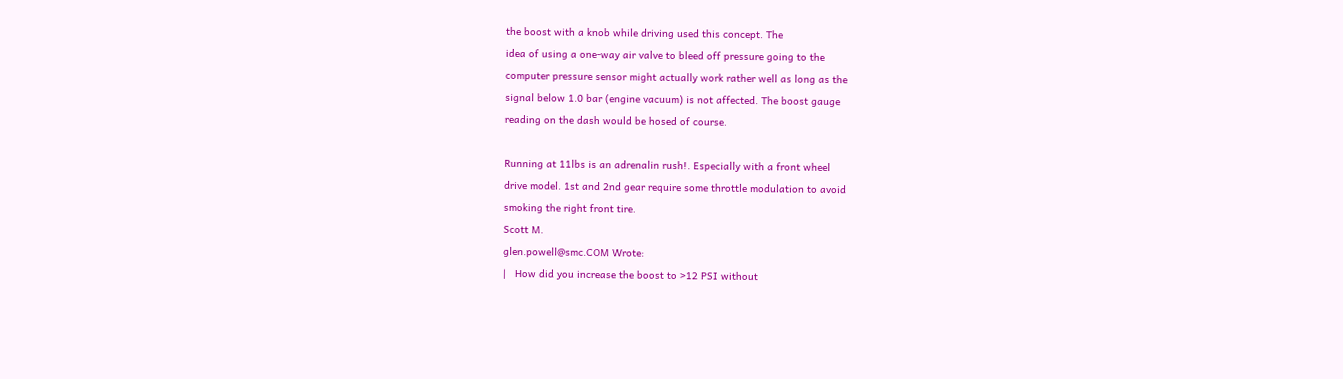the boost with a knob while driving used this concept. The
idea of using a one-way air valve to bleed off pressure going to the
computer pressure sensor might actually work rather well as long as the
signal below 1.0 bar (engine vacuum) is not affected. The boost gauge
reading on the dash would be hosed of course.

Running at 11lbs is an adrenalin rush!. Especially with a front wheel
drive model. 1st and 2nd gear require some throttle modulation to avoid
smoking the right front tire.
Scott M.
glen.powell@smc.COM Wrote:
|   How did you increase the boost to >12 PSI without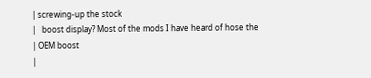| screwing-up the stock
|   boost display? Most of the mods I have heard of hose the
| OEM boost
|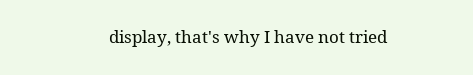display, that's why I have not tried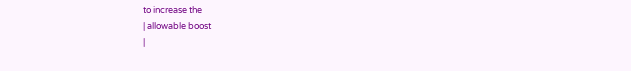to increase the
| allowable boost
|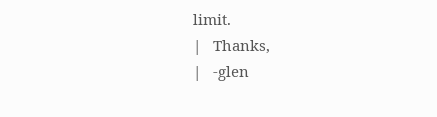limit.
|   Thanks,
|   -glen